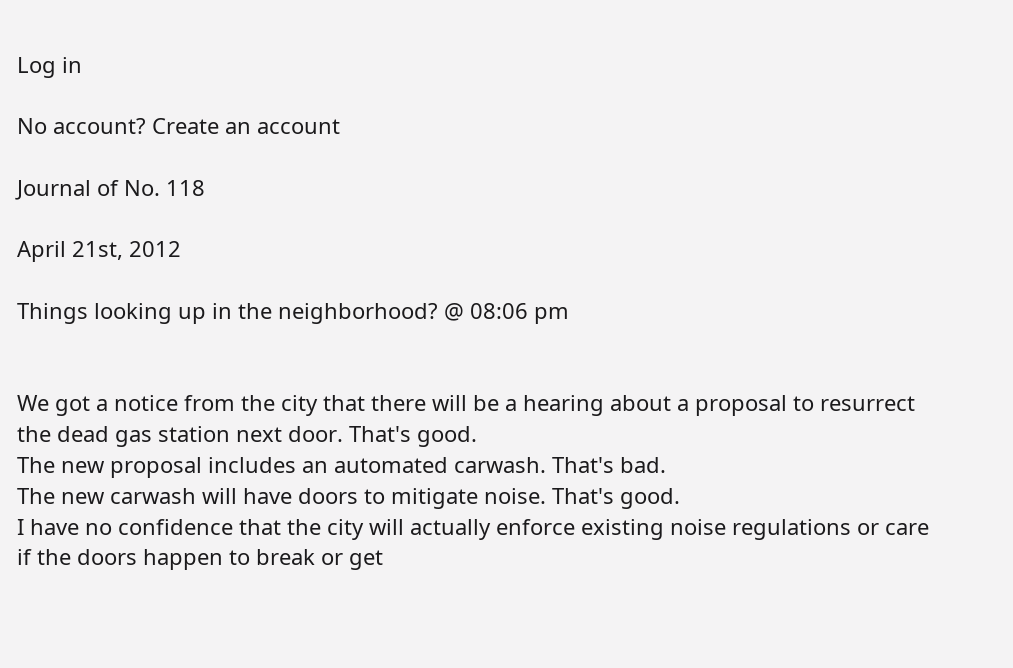Log in

No account? Create an account

Journal of No. 118

April 21st, 2012

Things looking up in the neighborhood? @ 08:06 pm


We got a notice from the city that there will be a hearing about a proposal to resurrect the dead gas station next door. That's good.
The new proposal includes an automated carwash. That's bad.
The new carwash will have doors to mitigate noise. That's good.
I have no confidence that the city will actually enforce existing noise regulations or care if the doors happen to break or get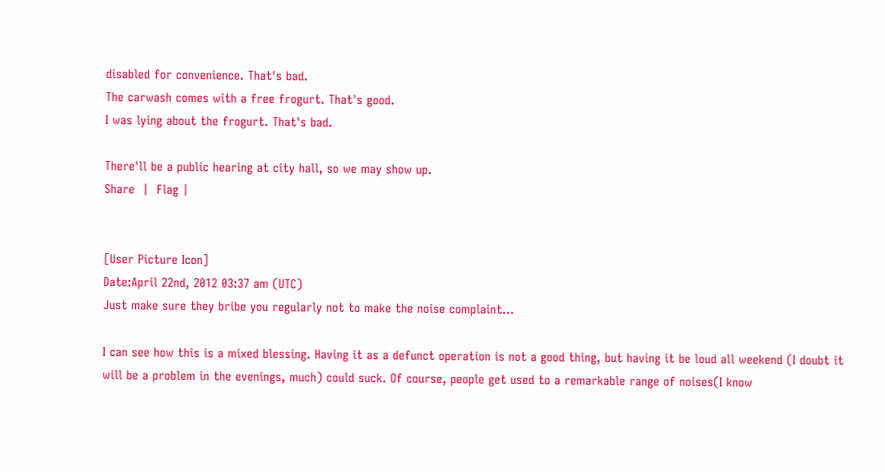disabled for convenience. That's bad.
The carwash comes with a free frogurt. That's good.
I was lying about the frogurt. That's bad.

There'll be a public hearing at city hall, so we may show up.
Share  |  Flag |


[User Picture Icon]
Date:April 22nd, 2012 03:37 am (UTC)
Just make sure they bribe you regularly not to make the noise complaint...

I can see how this is a mixed blessing. Having it as a defunct operation is not a good thing, but having it be loud all weekend (I doubt it will be a problem in the evenings, much) could suck. Of course, people get used to a remarkable range of noises(I know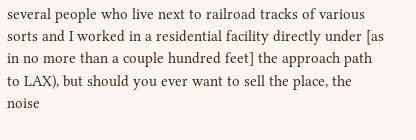several people who live next to railroad tracks of various sorts and I worked in a residential facility directly under [as in no more than a couple hundred feet] the approach path to LAX), but should you ever want to sell the place, the noise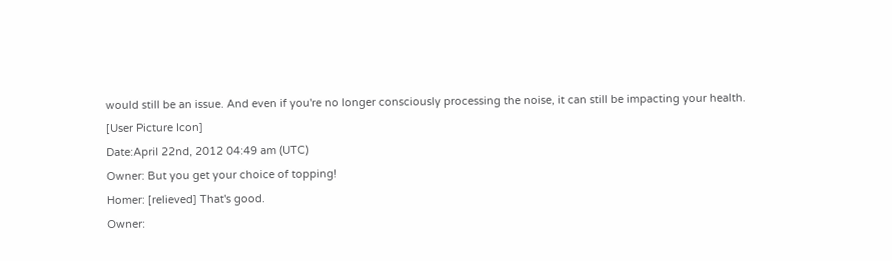would still be an issue. And even if you're no longer consciously processing the noise, it can still be impacting your health.
[User Picture Icon]
Date:April 22nd, 2012 04:49 am (UTC)
Owner: But you get your choice of topping!
Homer: [relieved] That's good.
Owner: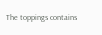The toppings contains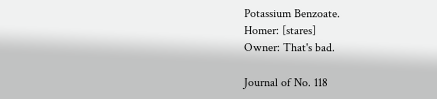Potassium Benzoate.
Homer: [stares]
Owner: That's bad.

Journal of No. 118